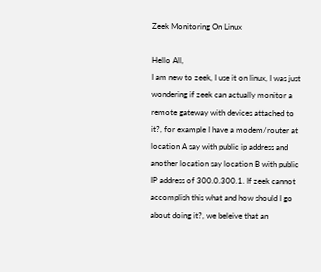Zeek Monitoring On Linux

Hello All,
I am new to zeek, I use it on linux, I was just wondering if zeek can actually monitor a remote gateway with devices attached to it?, for example I have a modem/router at location A say with public ip address and another location say location B with public IP address of 300.0.300.1. If zeek cannot accomplish this what and how should I go about doing it?, we beleive that an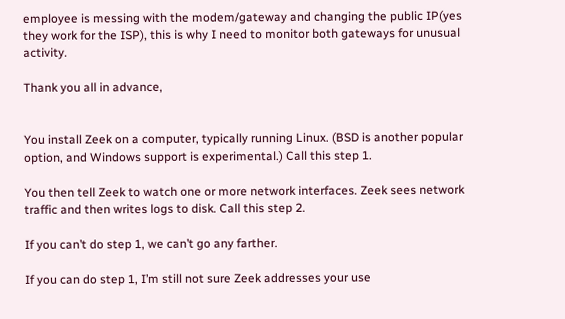employee is messing with the modem/gateway and changing the public IP(yes they work for the ISP), this is why I need to monitor both gateways for unusual activity.

Thank you all in advance,


You install Zeek on a computer, typically running Linux. (BSD is another popular option, and Windows support is experimental.) Call this step 1.

You then tell Zeek to watch one or more network interfaces. Zeek sees network traffic and then writes logs to disk. Call this step 2.

If you can’t do step 1, we can’t go any farther.

If you can do step 1, I’m still not sure Zeek addresses your use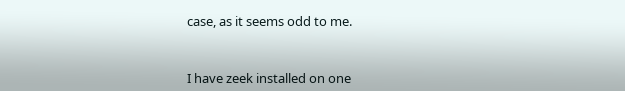case, as it seems odd to me.



I have zeek installed on one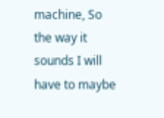machine, So the way it sounds I will have to maybe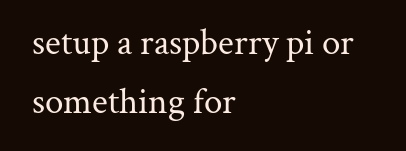setup a raspberry pi or something for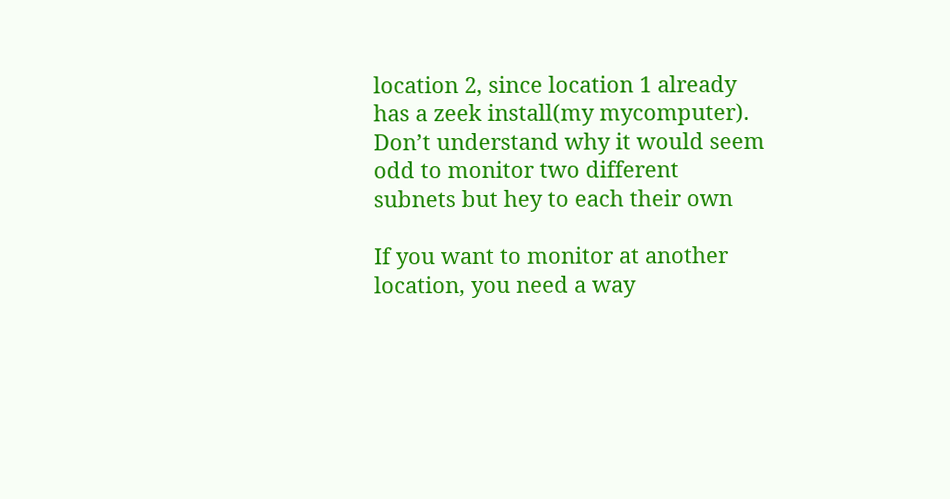location 2, since location 1 already has a zeek install(my mycomputer).
Don’t understand why it would seem odd to monitor two different subnets but hey to each their own

If you want to monitor at another location, you need a way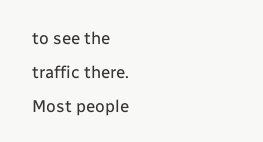to see the traffic there. Most people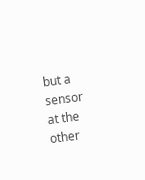but a sensor at the other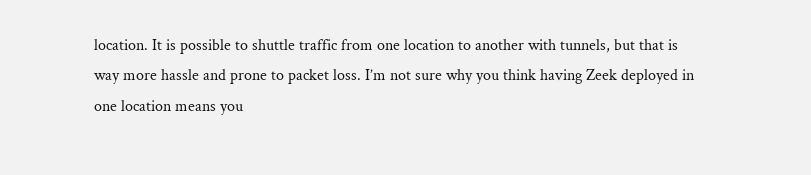location. It is possible to shuttle traffic from one location to another with tunnels, but that is way more hassle and prone to packet loss. I’m not sure why you think having Zeek deployed in one location means you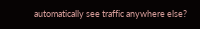automatically see traffic anywhere else?